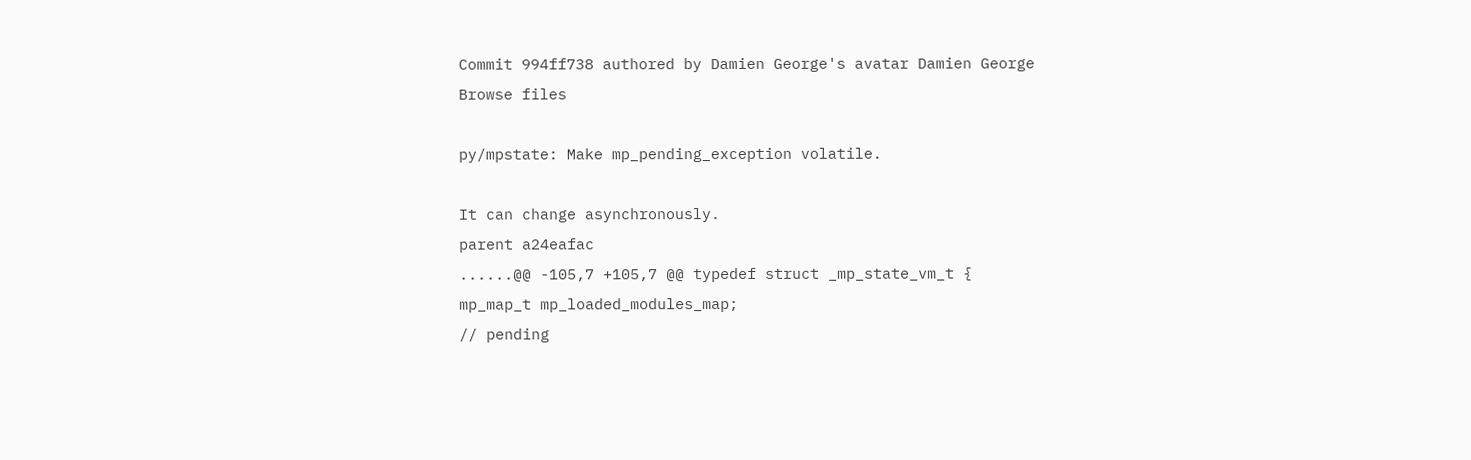Commit 994ff738 authored by Damien George's avatar Damien George
Browse files

py/mpstate: Make mp_pending_exception volatile.

It can change asynchronously.
parent a24eafac
......@@ -105,7 +105,7 @@ typedef struct _mp_state_vm_t {
mp_map_t mp_loaded_modules_map;
// pending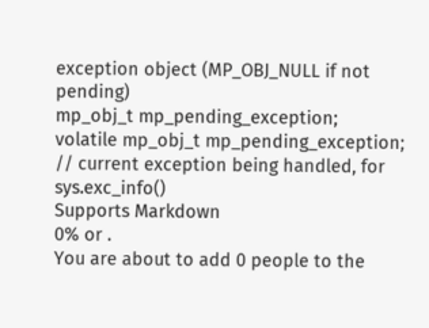exception object (MP_OBJ_NULL if not pending)
mp_obj_t mp_pending_exception;
volatile mp_obj_t mp_pending_exception;
// current exception being handled, for sys.exc_info()
Supports Markdown
0% or .
You are about to add 0 people to the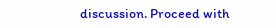discussion. Proceed with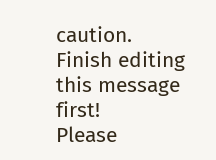caution.
Finish editing this message first!
Please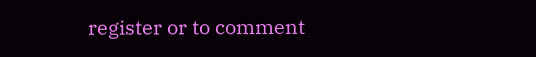register or to comment